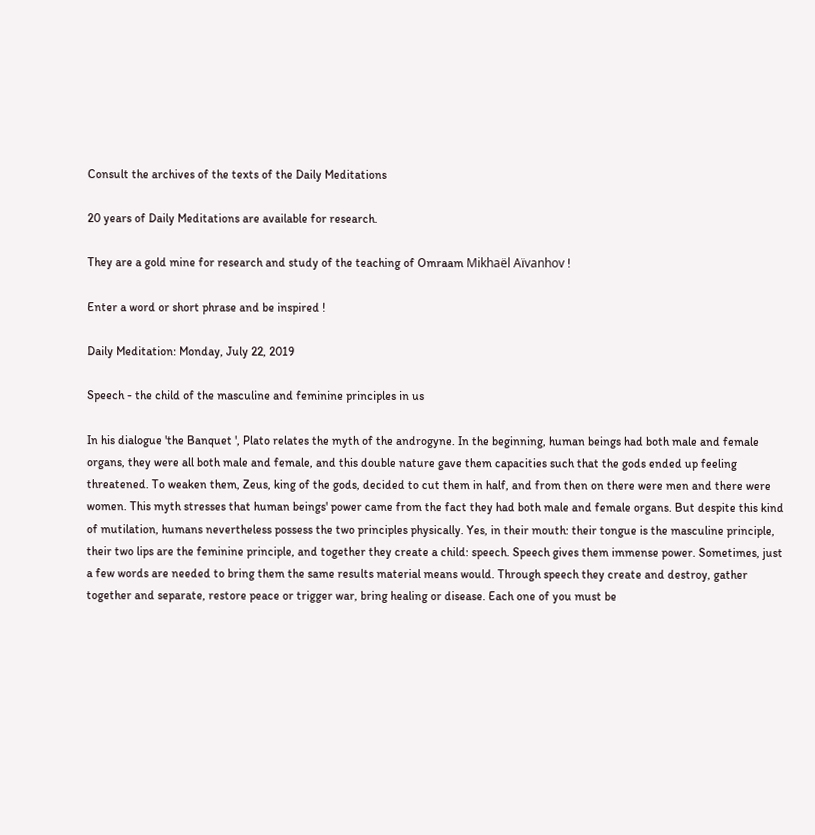Consult the archives of the texts of the Daily Meditations

20 years of Daily Meditations are available for research.

They are a gold mine for research and study of the teaching of Omraam Mikhaël Aïvanhov !

Enter a word or short phrase and be inspired !

Daily Meditation: Monday, July 22, 2019

Speech - the child of the masculine and feminine principles in us

In his dialogue 'the Banquet ', Plato relates the myth of the androgyne. In the beginning, human beings had both male and female organs, they were all both male and female, and this double nature gave them capacities such that the gods ended up feeling threatened. To weaken them, Zeus, king of the gods, decided to cut them in half, and from then on there were men and there were women. This myth stresses that human beings' power came from the fact they had both male and female organs. But despite this kind of mutilation, humans nevertheless possess the two principles physically. Yes, in their mouth: their tongue is the masculine principle, their two lips are the feminine principle, and together they create a child: speech. Speech gives them immense power. Sometimes, just a few words are needed to bring them the same results material means would. Through speech they create and destroy, gather together and separate, restore peace or trigger war, bring healing or disease. Each one of you must be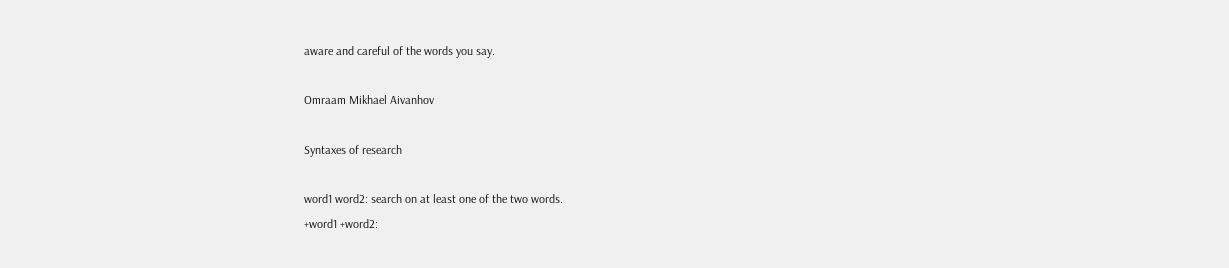aware and careful of the words you say.

Omraam Mikhael Aivanhov

Syntaxes of research

word1 word2: search on at least one of the two words.
+word1 +word2: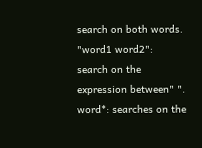search on both words.
"word1 word2": search on the expression between" ".
word*: searches on the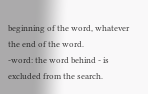beginning of the word, whatever the end of the word.
-word: the word behind - is excluded from the search.